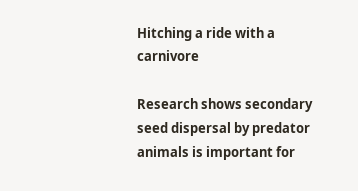Hitching a ride with a carnivore

Research shows secondary seed dispersal by predator animals is important for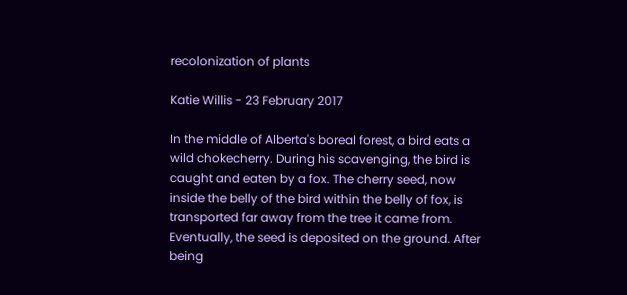recolonization of plants

Katie Willis - 23 February 2017

In the middle of Alberta's boreal forest, a bird eats a wild chokecherry. During his scavenging, the bird is caught and eaten by a fox. The cherry seed, now inside the belly of the bird within the belly of fox, is transported far away from the tree it came from. Eventually, the seed is deposited on the ground. After being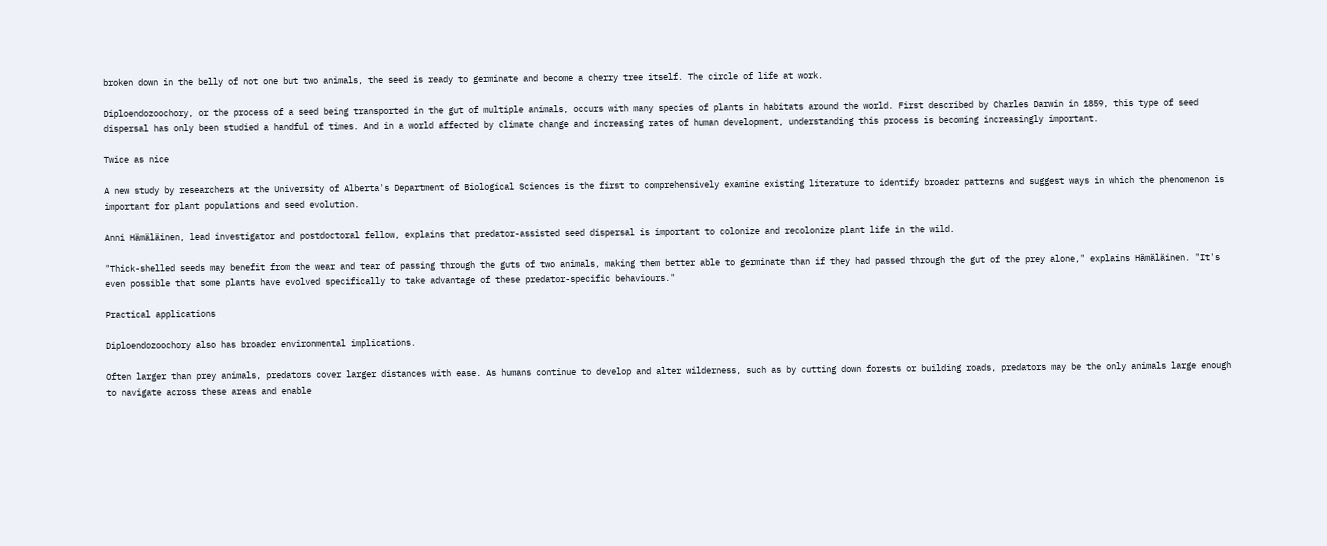broken down in the belly of not one but two animals, the seed is ready to germinate and become a cherry tree itself. The circle of life at work.

Diploendozoochory, or the process of a seed being transported in the gut of multiple animals, occurs with many species of plants in habitats around the world. First described by Charles Darwin in 1859, this type of seed dispersal has only been studied a handful of times. And in a world affected by climate change and increasing rates of human development, understanding this process is becoming increasingly important.

Twice as nice

A new study by researchers at the University of Alberta's Department of Biological Sciences is the first to comprehensively examine existing literature to identify broader patterns and suggest ways in which the phenomenon is important for plant populations and seed evolution.

Anni Hämäläinen, lead investigator and postdoctoral fellow, explains that predator-assisted seed dispersal is important to colonize and recolonize plant life in the wild.

"Thick-shelled seeds may benefit from the wear and tear of passing through the guts of two animals, making them better able to germinate than if they had passed through the gut of the prey alone," explains Hämäläinen. "It's even possible that some plants have evolved specifically to take advantage of these predator-specific behaviours."

Practical applications

Diploendozoochory also has broader environmental implications.

Often larger than prey animals, predators cover larger distances with ease. As humans continue to develop and alter wilderness, such as by cutting down forests or building roads, predators may be the only animals large enough to navigate across these areas and enable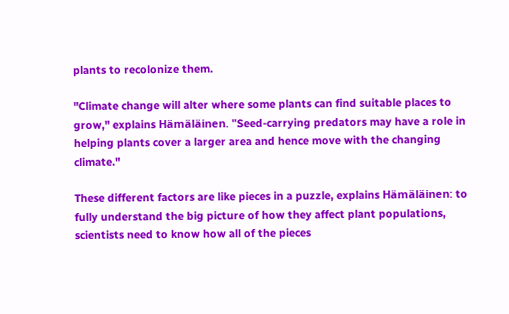plants to recolonize them.

"Climate change will alter where some plants can find suitable places to grow," explains Hämäläinen. "Seed-carrying predators may have a role in helping plants cover a larger area and hence move with the changing climate."

These different factors are like pieces in a puzzle, explains Hämäläinen: to fully understand the big picture of how they affect plant populations, scientists need to know how all of the pieces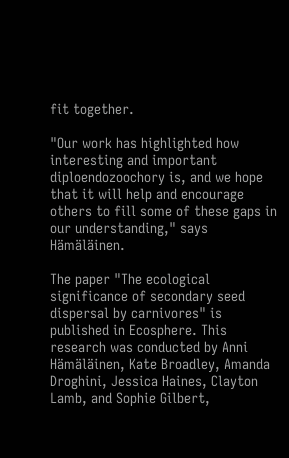fit together.

"Our work has highlighted how interesting and important diploendozoochory is, and we hope that it will help and encourage others to fill some of these gaps in our understanding," says Hämäläinen.

The paper "The ecological significance of secondary seed dispersal by carnivores" is published in Ecosphere. This research was conducted by Anni Hämäläinen, Kate Broadley, Amanda Droghini, Jessica Haines, Clayton Lamb, and Sophie Gilbert,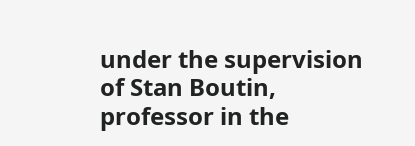under the supervision of Stan Boutin, professor in the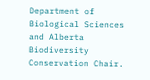Department of Biological Sciences and Alberta Biodiversity Conservation Chair.